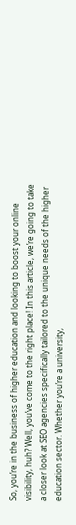So, you’re in the business of higher education and looking to boost your online visibility, huh? Well, you’ve come to the right place! In this article, we’re going to take a closer look at SEO agencies specifically tailored to the unique needs of the higher education sector. Whether you’re a university,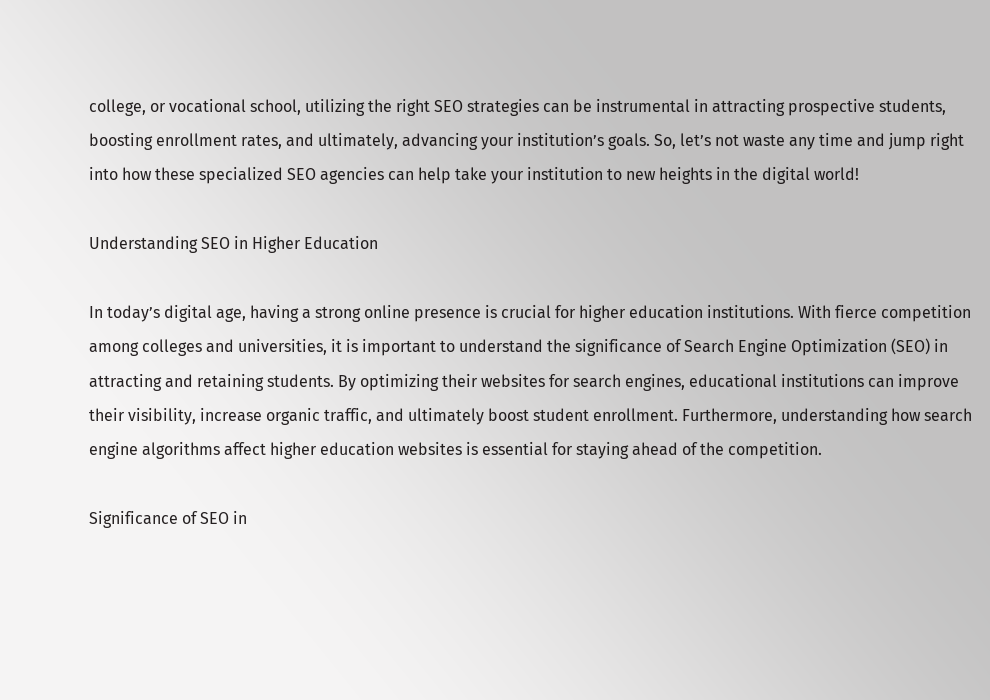college, or vocational school, utilizing the right SEO strategies can be instrumental in attracting prospective students, boosting enrollment rates, and ultimately, advancing your institution’s goals. So, let’s not waste any time and jump right into how these specialized SEO agencies can help take your institution to new heights in the digital world!

Understanding SEO in Higher Education

In today’s digital age, having a strong online presence is crucial for higher education institutions. With fierce competition among colleges and universities, it is important to understand the significance of Search Engine Optimization (SEO) in attracting and retaining students. By optimizing their websites for search engines, educational institutions can improve their visibility, increase organic traffic, and ultimately boost student enrollment. Furthermore, understanding how search engine algorithms affect higher education websites is essential for staying ahead of the competition.

Significance of SEO in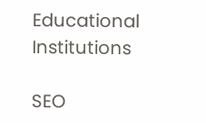Educational Institutions

SEO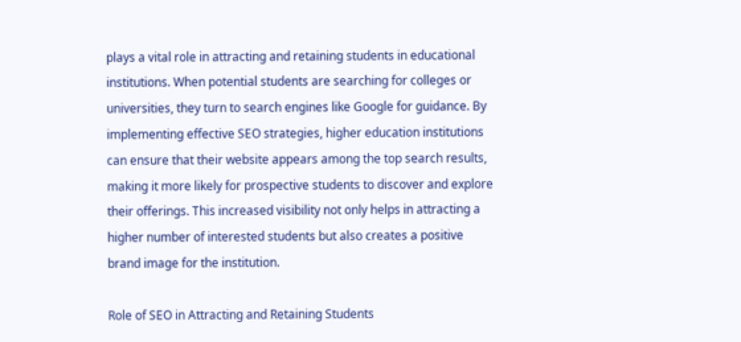plays a vital role in attracting and retaining students in educational institutions. When potential students are searching for colleges or universities, they turn to search engines like Google for guidance. By implementing effective SEO strategies, higher education institutions can ensure that their website appears among the top search results, making it more likely for prospective students to discover and explore their offerings. This increased visibility not only helps in attracting a higher number of interested students but also creates a positive brand image for the institution.

Role of SEO in Attracting and Retaining Students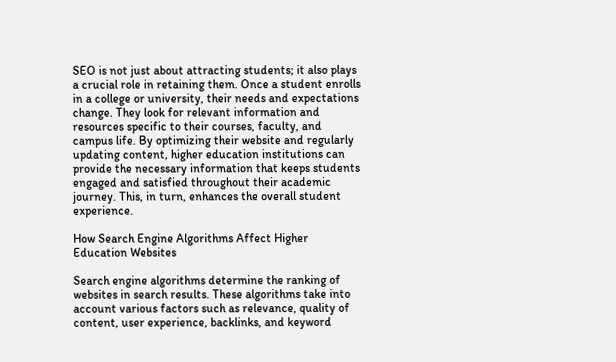SEO is not just about attracting students; it also plays a crucial role in retaining them. Once a student enrolls in a college or university, their needs and expectations change. They look for relevant information and resources specific to their courses, faculty, and campus life. By optimizing their website and regularly updating content, higher education institutions can provide the necessary information that keeps students engaged and satisfied throughout their academic journey. This, in turn, enhances the overall student experience.

How Search Engine Algorithms Affect Higher Education Websites

Search engine algorithms determine the ranking of websites in search results. These algorithms take into account various factors such as relevance, quality of content, user experience, backlinks, and keyword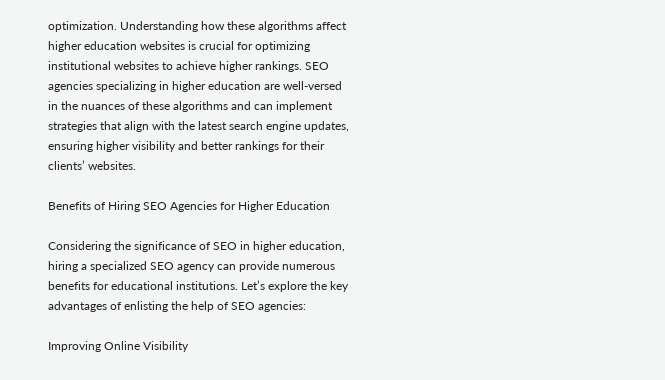optimization. Understanding how these algorithms affect higher education websites is crucial for optimizing institutional websites to achieve higher rankings. SEO agencies specializing in higher education are well-versed in the nuances of these algorithms and can implement strategies that align with the latest search engine updates, ensuring higher visibility and better rankings for their clients’ websites.

Benefits of Hiring SEO Agencies for Higher Education

Considering the significance of SEO in higher education, hiring a specialized SEO agency can provide numerous benefits for educational institutions. Let’s explore the key advantages of enlisting the help of SEO agencies:

Improving Online Visibility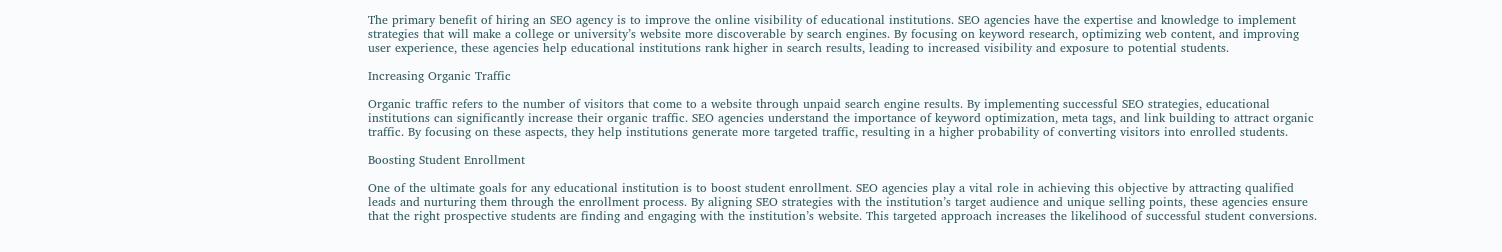The primary benefit of hiring an SEO agency is to improve the online visibility of educational institutions. SEO agencies have the expertise and knowledge to implement strategies that will make a college or university’s website more discoverable by search engines. By focusing on keyword research, optimizing web content, and improving user experience, these agencies help educational institutions rank higher in search results, leading to increased visibility and exposure to potential students.

Increasing Organic Traffic

Organic traffic refers to the number of visitors that come to a website through unpaid search engine results. By implementing successful SEO strategies, educational institutions can significantly increase their organic traffic. SEO agencies understand the importance of keyword optimization, meta tags, and link building to attract organic traffic. By focusing on these aspects, they help institutions generate more targeted traffic, resulting in a higher probability of converting visitors into enrolled students.

Boosting Student Enrollment

One of the ultimate goals for any educational institution is to boost student enrollment. SEO agencies play a vital role in achieving this objective by attracting qualified leads and nurturing them through the enrollment process. By aligning SEO strategies with the institution’s target audience and unique selling points, these agencies ensure that the right prospective students are finding and engaging with the institution’s website. This targeted approach increases the likelihood of successful student conversions.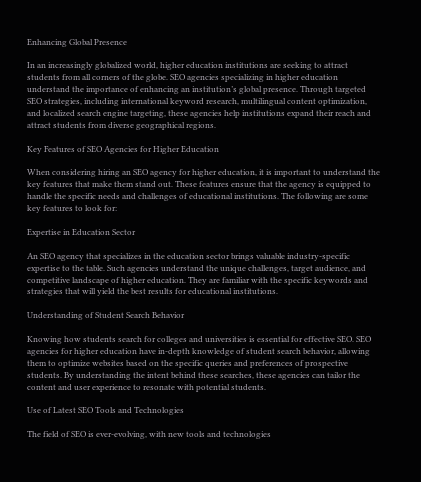Enhancing Global Presence

In an increasingly globalized world, higher education institutions are seeking to attract students from all corners of the globe. SEO agencies specializing in higher education understand the importance of enhancing an institution’s global presence. Through targeted SEO strategies, including international keyword research, multilingual content optimization, and localized search engine targeting, these agencies help institutions expand their reach and attract students from diverse geographical regions.

Key Features of SEO Agencies for Higher Education

When considering hiring an SEO agency for higher education, it is important to understand the key features that make them stand out. These features ensure that the agency is equipped to handle the specific needs and challenges of educational institutions. The following are some key features to look for:

Expertise in Education Sector

An SEO agency that specializes in the education sector brings valuable industry-specific expertise to the table. Such agencies understand the unique challenges, target audience, and competitive landscape of higher education. They are familiar with the specific keywords and strategies that will yield the best results for educational institutions.

Understanding of Student Search Behavior

Knowing how students search for colleges and universities is essential for effective SEO. SEO agencies for higher education have in-depth knowledge of student search behavior, allowing them to optimize websites based on the specific queries and preferences of prospective students. By understanding the intent behind these searches, these agencies can tailor the content and user experience to resonate with potential students.

Use of Latest SEO Tools and Technologies

The field of SEO is ever-evolving, with new tools and technologies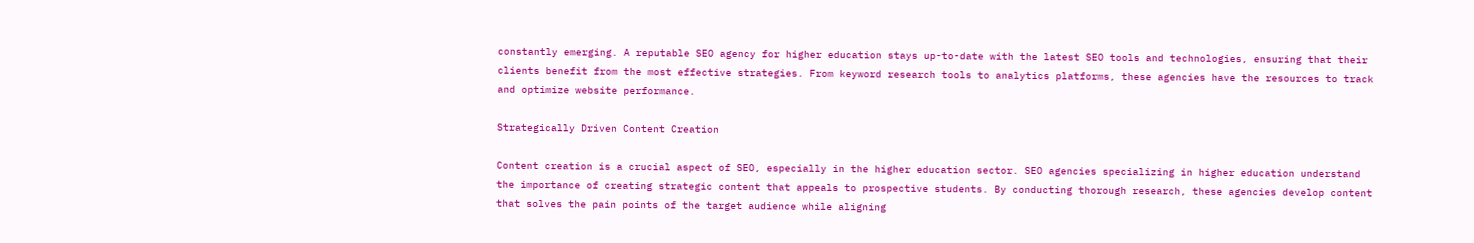constantly emerging. A reputable SEO agency for higher education stays up-to-date with the latest SEO tools and technologies, ensuring that their clients benefit from the most effective strategies. From keyword research tools to analytics platforms, these agencies have the resources to track and optimize website performance.

Strategically Driven Content Creation

Content creation is a crucial aspect of SEO, especially in the higher education sector. SEO agencies specializing in higher education understand the importance of creating strategic content that appeals to prospective students. By conducting thorough research, these agencies develop content that solves the pain points of the target audience while aligning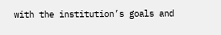with the institution’s goals and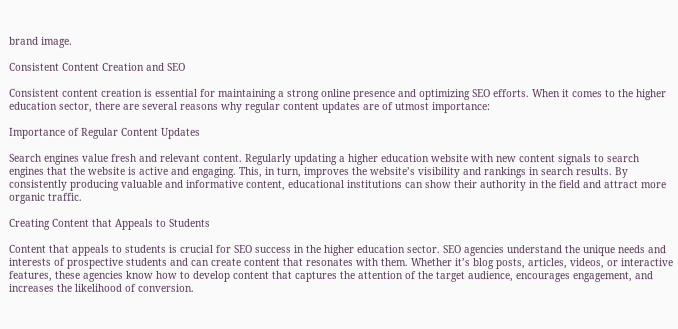brand image.

Consistent Content Creation and SEO

Consistent content creation is essential for maintaining a strong online presence and optimizing SEO efforts. When it comes to the higher education sector, there are several reasons why regular content updates are of utmost importance:

Importance of Regular Content Updates

Search engines value fresh and relevant content. Regularly updating a higher education website with new content signals to search engines that the website is active and engaging. This, in turn, improves the website’s visibility and rankings in search results. By consistently producing valuable and informative content, educational institutions can show their authority in the field and attract more organic traffic.

Creating Content that Appeals to Students

Content that appeals to students is crucial for SEO success in the higher education sector. SEO agencies understand the unique needs and interests of prospective students and can create content that resonates with them. Whether it’s blog posts, articles, videos, or interactive features, these agencies know how to develop content that captures the attention of the target audience, encourages engagement, and increases the likelihood of conversion.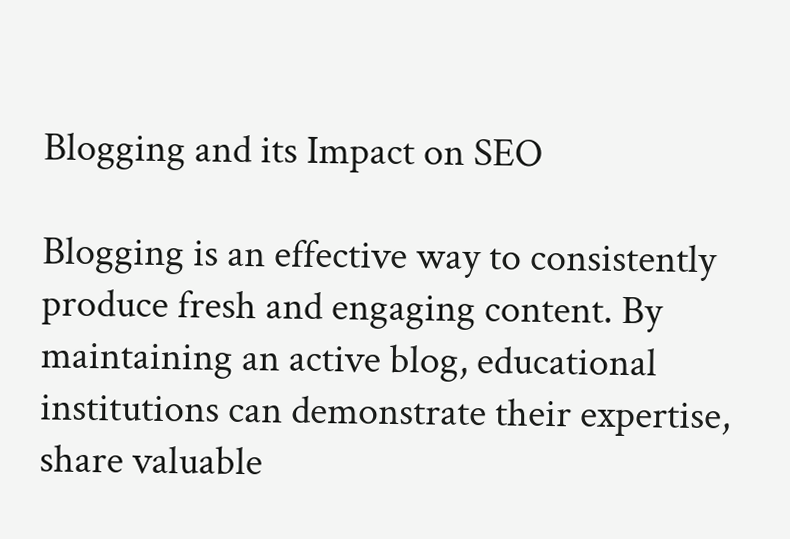Blogging and its Impact on SEO

Blogging is an effective way to consistently produce fresh and engaging content. By maintaining an active blog, educational institutions can demonstrate their expertise, share valuable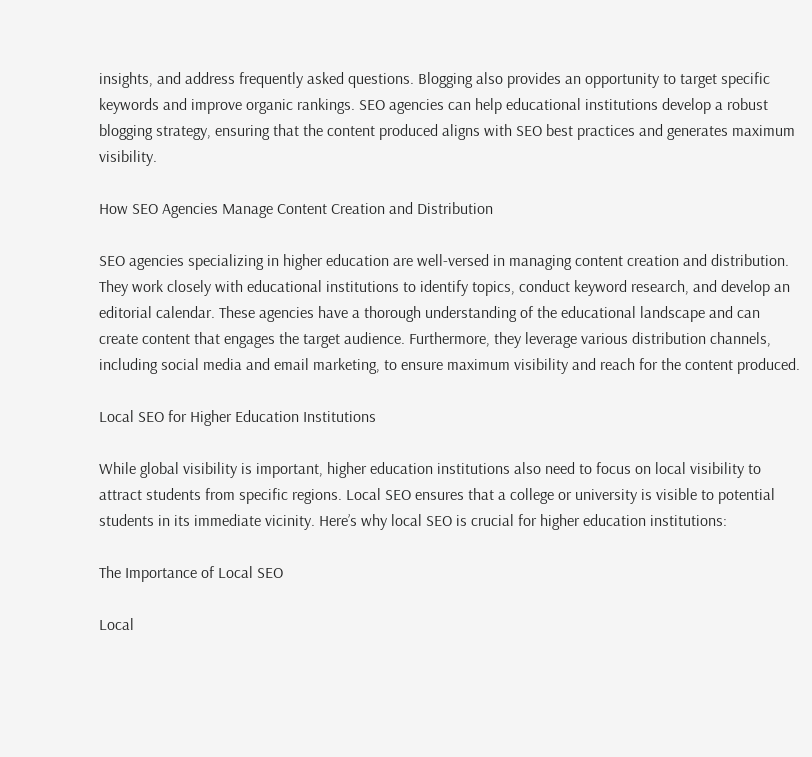insights, and address frequently asked questions. Blogging also provides an opportunity to target specific keywords and improve organic rankings. SEO agencies can help educational institutions develop a robust blogging strategy, ensuring that the content produced aligns with SEO best practices and generates maximum visibility.

How SEO Agencies Manage Content Creation and Distribution

SEO agencies specializing in higher education are well-versed in managing content creation and distribution. They work closely with educational institutions to identify topics, conduct keyword research, and develop an editorial calendar. These agencies have a thorough understanding of the educational landscape and can create content that engages the target audience. Furthermore, they leverage various distribution channels, including social media and email marketing, to ensure maximum visibility and reach for the content produced.

Local SEO for Higher Education Institutions

While global visibility is important, higher education institutions also need to focus on local visibility to attract students from specific regions. Local SEO ensures that a college or university is visible to potential students in its immediate vicinity. Here’s why local SEO is crucial for higher education institutions:

The Importance of Local SEO

Local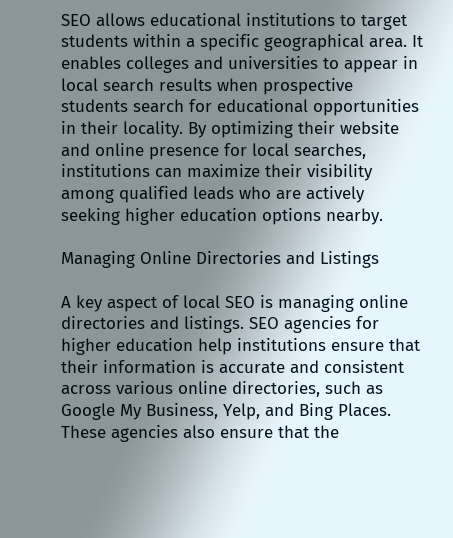SEO allows educational institutions to target students within a specific geographical area. It enables colleges and universities to appear in local search results when prospective students search for educational opportunities in their locality. By optimizing their website and online presence for local searches, institutions can maximize their visibility among qualified leads who are actively seeking higher education options nearby.

Managing Online Directories and Listings

A key aspect of local SEO is managing online directories and listings. SEO agencies for higher education help institutions ensure that their information is accurate and consistent across various online directories, such as Google My Business, Yelp, and Bing Places. These agencies also ensure that the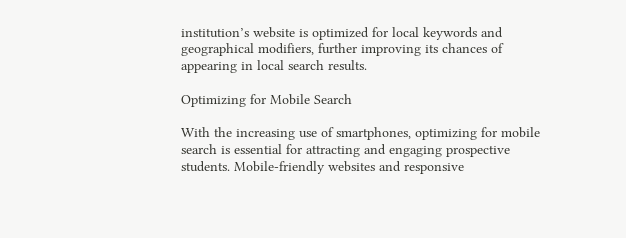institution’s website is optimized for local keywords and geographical modifiers, further improving its chances of appearing in local search results.

Optimizing for Mobile Search

With the increasing use of smartphones, optimizing for mobile search is essential for attracting and engaging prospective students. Mobile-friendly websites and responsive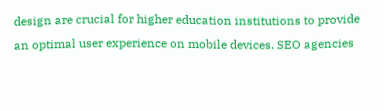design are crucial for higher education institutions to provide an optimal user experience on mobile devices. SEO agencies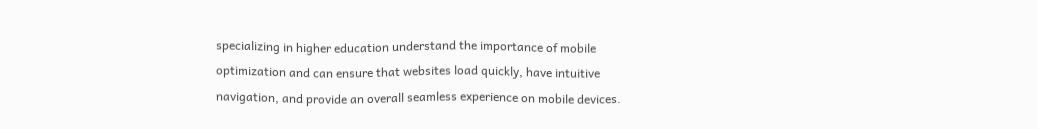specializing in higher education understand the importance of mobile optimization and can ensure that websites load quickly, have intuitive navigation, and provide an overall seamless experience on mobile devices.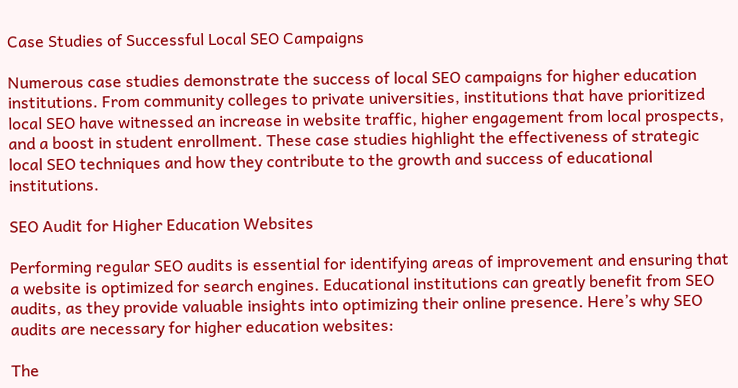Case Studies of Successful Local SEO Campaigns

Numerous case studies demonstrate the success of local SEO campaigns for higher education institutions. From community colleges to private universities, institutions that have prioritized local SEO have witnessed an increase in website traffic, higher engagement from local prospects, and a boost in student enrollment. These case studies highlight the effectiveness of strategic local SEO techniques and how they contribute to the growth and success of educational institutions.

SEO Audit for Higher Education Websites

Performing regular SEO audits is essential for identifying areas of improvement and ensuring that a website is optimized for search engines. Educational institutions can greatly benefit from SEO audits, as they provide valuable insights into optimizing their online presence. Here’s why SEO audits are necessary for higher education websites:

The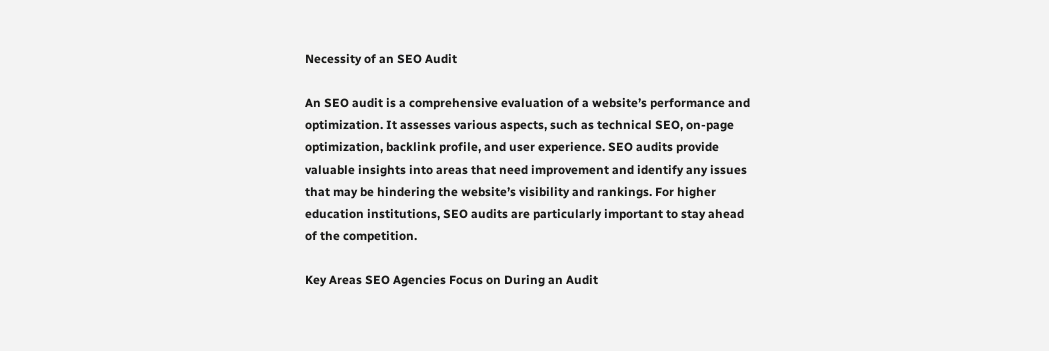Necessity of an SEO Audit

An SEO audit is a comprehensive evaluation of a website’s performance and optimization. It assesses various aspects, such as technical SEO, on-page optimization, backlink profile, and user experience. SEO audits provide valuable insights into areas that need improvement and identify any issues that may be hindering the website’s visibility and rankings. For higher education institutions, SEO audits are particularly important to stay ahead of the competition.

Key Areas SEO Agencies Focus on During an Audit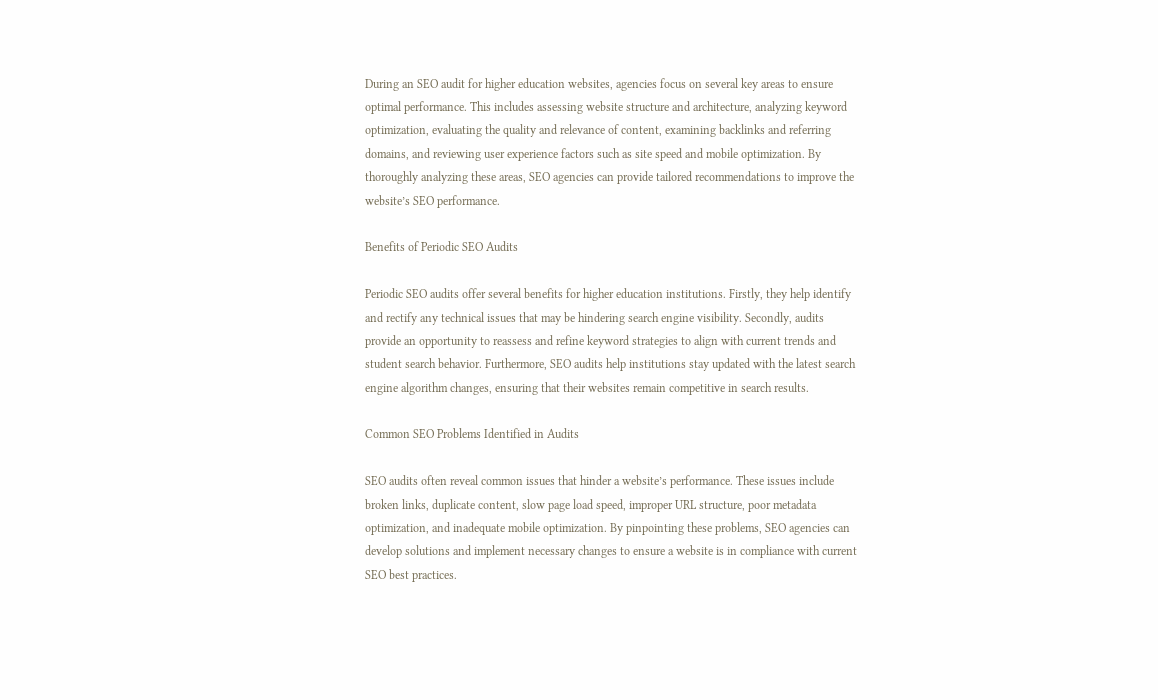During an SEO audit for higher education websites, agencies focus on several key areas to ensure optimal performance. This includes assessing website structure and architecture, analyzing keyword optimization, evaluating the quality and relevance of content, examining backlinks and referring domains, and reviewing user experience factors such as site speed and mobile optimization. By thoroughly analyzing these areas, SEO agencies can provide tailored recommendations to improve the website’s SEO performance.

Benefits of Periodic SEO Audits

Periodic SEO audits offer several benefits for higher education institutions. Firstly, they help identify and rectify any technical issues that may be hindering search engine visibility. Secondly, audits provide an opportunity to reassess and refine keyword strategies to align with current trends and student search behavior. Furthermore, SEO audits help institutions stay updated with the latest search engine algorithm changes, ensuring that their websites remain competitive in search results.

Common SEO Problems Identified in Audits

SEO audits often reveal common issues that hinder a website’s performance. These issues include broken links, duplicate content, slow page load speed, improper URL structure, poor metadata optimization, and inadequate mobile optimization. By pinpointing these problems, SEO agencies can develop solutions and implement necessary changes to ensure a website is in compliance with current SEO best practices.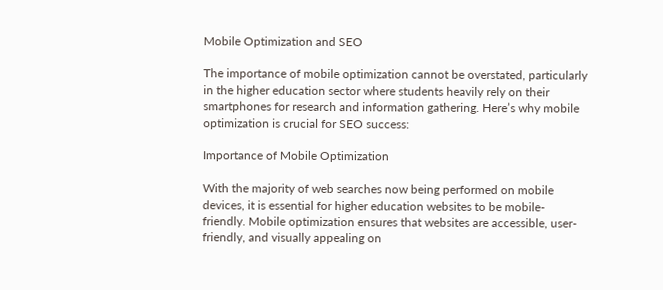Mobile Optimization and SEO

The importance of mobile optimization cannot be overstated, particularly in the higher education sector where students heavily rely on their smartphones for research and information gathering. Here’s why mobile optimization is crucial for SEO success:

Importance of Mobile Optimization

With the majority of web searches now being performed on mobile devices, it is essential for higher education websites to be mobile-friendly. Mobile optimization ensures that websites are accessible, user-friendly, and visually appealing on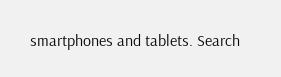smartphones and tablets. Search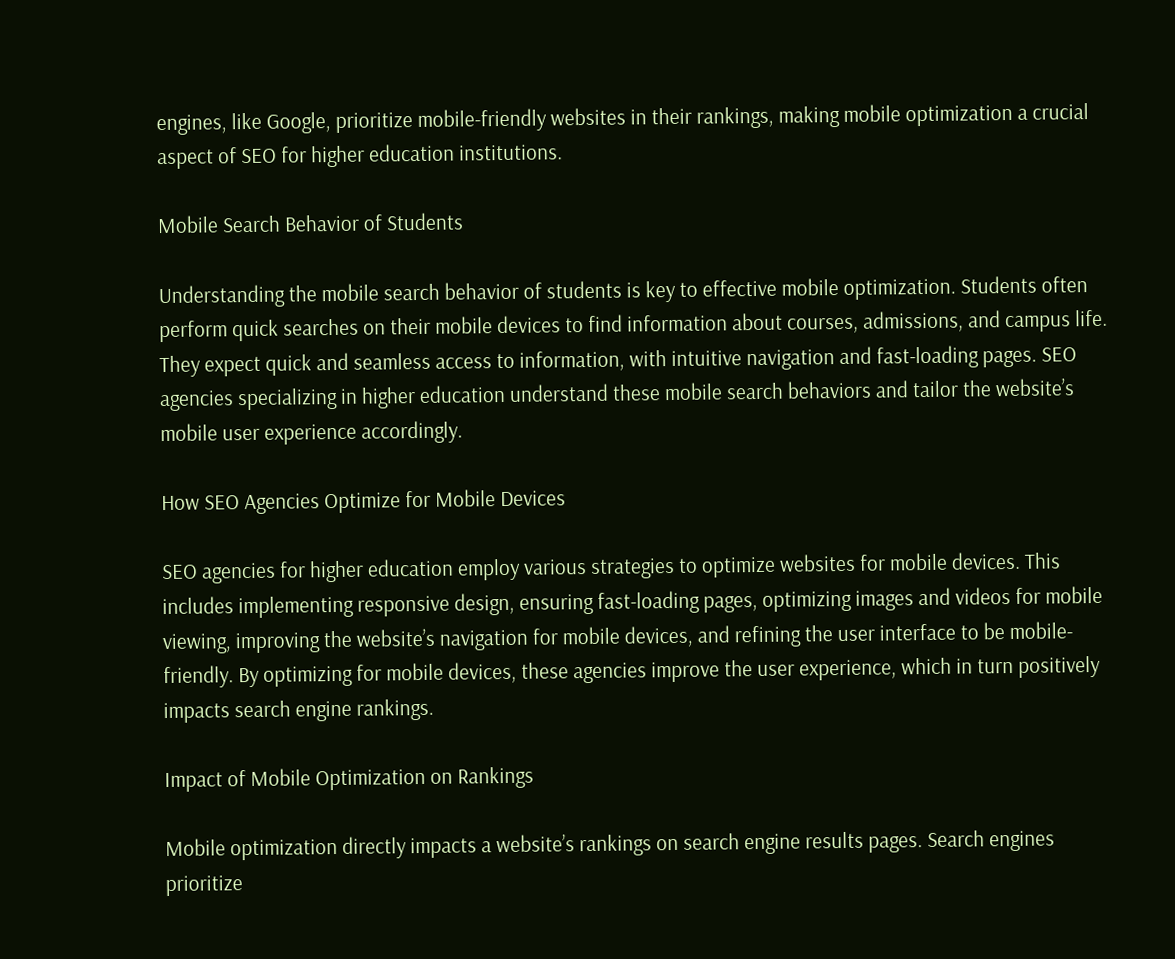engines, like Google, prioritize mobile-friendly websites in their rankings, making mobile optimization a crucial aspect of SEO for higher education institutions.

Mobile Search Behavior of Students

Understanding the mobile search behavior of students is key to effective mobile optimization. Students often perform quick searches on their mobile devices to find information about courses, admissions, and campus life. They expect quick and seamless access to information, with intuitive navigation and fast-loading pages. SEO agencies specializing in higher education understand these mobile search behaviors and tailor the website’s mobile user experience accordingly.

How SEO Agencies Optimize for Mobile Devices

SEO agencies for higher education employ various strategies to optimize websites for mobile devices. This includes implementing responsive design, ensuring fast-loading pages, optimizing images and videos for mobile viewing, improving the website’s navigation for mobile devices, and refining the user interface to be mobile-friendly. By optimizing for mobile devices, these agencies improve the user experience, which in turn positively impacts search engine rankings.

Impact of Mobile Optimization on Rankings

Mobile optimization directly impacts a website’s rankings on search engine results pages. Search engines prioritize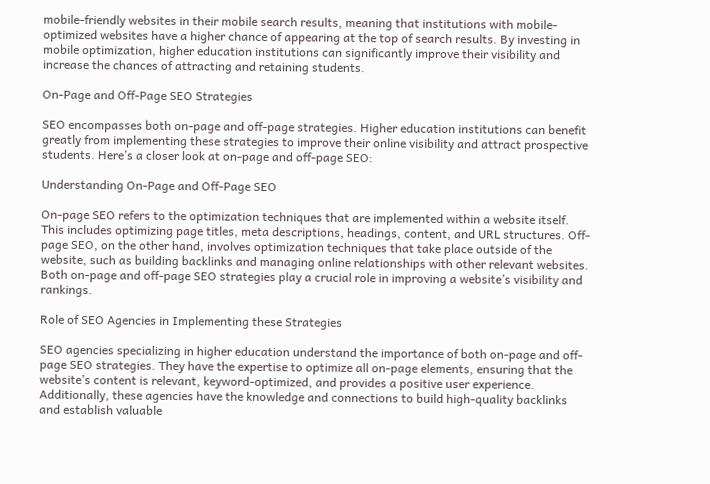mobile-friendly websites in their mobile search results, meaning that institutions with mobile-optimized websites have a higher chance of appearing at the top of search results. By investing in mobile optimization, higher education institutions can significantly improve their visibility and increase the chances of attracting and retaining students.

On-Page and Off-Page SEO Strategies

SEO encompasses both on-page and off-page strategies. Higher education institutions can benefit greatly from implementing these strategies to improve their online visibility and attract prospective students. Here’s a closer look at on-page and off-page SEO:

Understanding On-Page and Off-Page SEO

On-page SEO refers to the optimization techniques that are implemented within a website itself. This includes optimizing page titles, meta descriptions, headings, content, and URL structures. Off-page SEO, on the other hand, involves optimization techniques that take place outside of the website, such as building backlinks and managing online relationships with other relevant websites. Both on-page and off-page SEO strategies play a crucial role in improving a website’s visibility and rankings.

Role of SEO Agencies in Implementing these Strategies

SEO agencies specializing in higher education understand the importance of both on-page and off-page SEO strategies. They have the expertise to optimize all on-page elements, ensuring that the website’s content is relevant, keyword-optimized, and provides a positive user experience. Additionally, these agencies have the knowledge and connections to build high-quality backlinks and establish valuable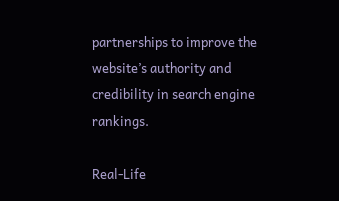partnerships to improve the website’s authority and credibility in search engine rankings.

Real-Life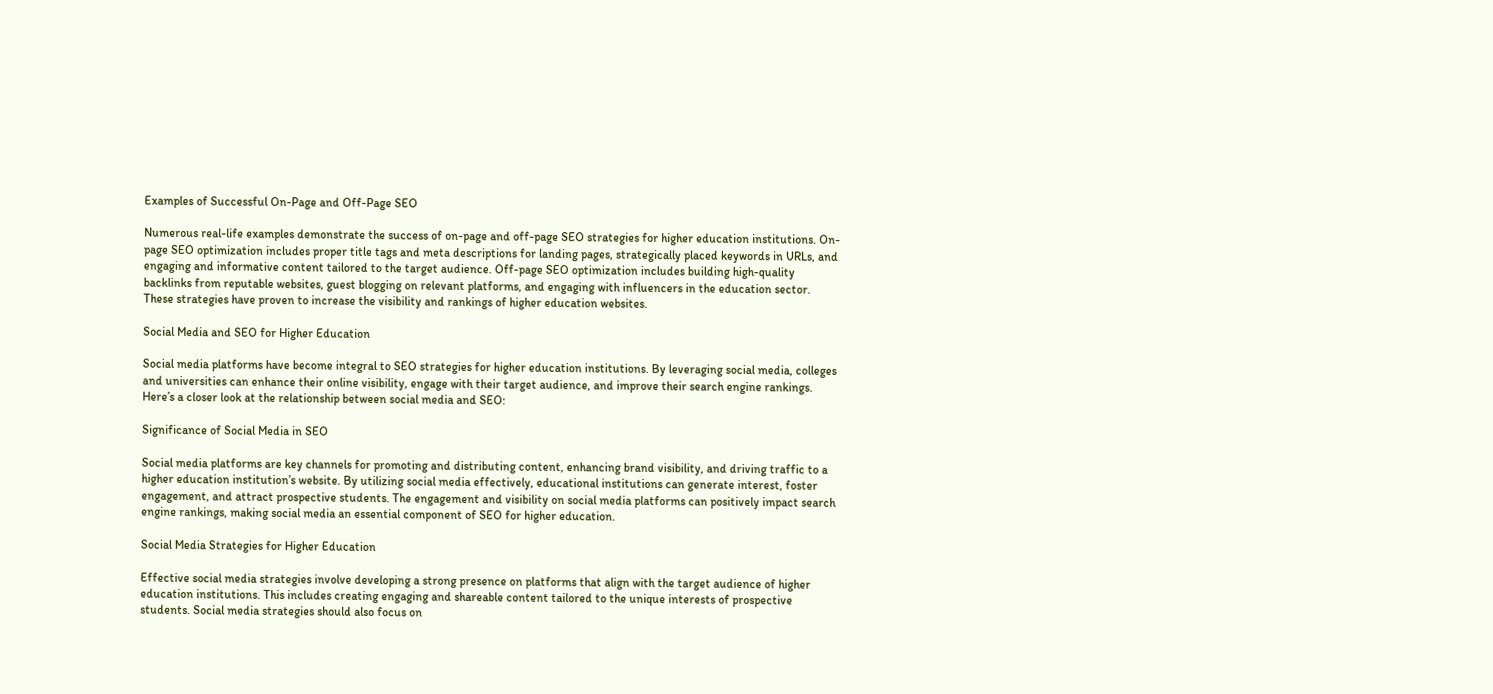Examples of Successful On-Page and Off-Page SEO

Numerous real-life examples demonstrate the success of on-page and off-page SEO strategies for higher education institutions. On-page SEO optimization includes proper title tags and meta descriptions for landing pages, strategically placed keywords in URLs, and engaging and informative content tailored to the target audience. Off-page SEO optimization includes building high-quality backlinks from reputable websites, guest blogging on relevant platforms, and engaging with influencers in the education sector. These strategies have proven to increase the visibility and rankings of higher education websites.

Social Media and SEO for Higher Education

Social media platforms have become integral to SEO strategies for higher education institutions. By leveraging social media, colleges and universities can enhance their online visibility, engage with their target audience, and improve their search engine rankings. Here’s a closer look at the relationship between social media and SEO:

Significance of Social Media in SEO

Social media platforms are key channels for promoting and distributing content, enhancing brand visibility, and driving traffic to a higher education institution’s website. By utilizing social media effectively, educational institutions can generate interest, foster engagement, and attract prospective students. The engagement and visibility on social media platforms can positively impact search engine rankings, making social media an essential component of SEO for higher education.

Social Media Strategies for Higher Education

Effective social media strategies involve developing a strong presence on platforms that align with the target audience of higher education institutions. This includes creating engaging and shareable content tailored to the unique interests of prospective students. Social media strategies should also focus on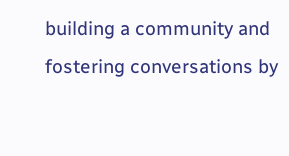building a community and fostering conversations by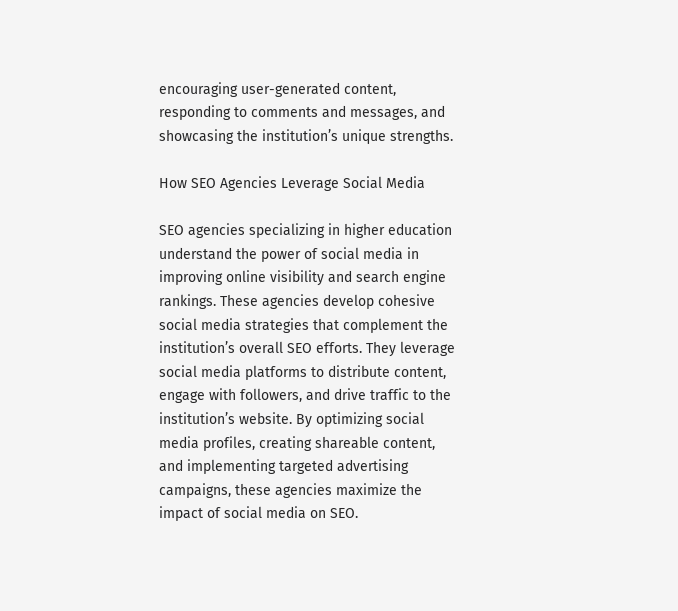encouraging user-generated content, responding to comments and messages, and showcasing the institution’s unique strengths.

How SEO Agencies Leverage Social Media

SEO agencies specializing in higher education understand the power of social media in improving online visibility and search engine rankings. These agencies develop cohesive social media strategies that complement the institution’s overall SEO efforts. They leverage social media platforms to distribute content, engage with followers, and drive traffic to the institution’s website. By optimizing social media profiles, creating shareable content, and implementing targeted advertising campaigns, these agencies maximize the impact of social media on SEO.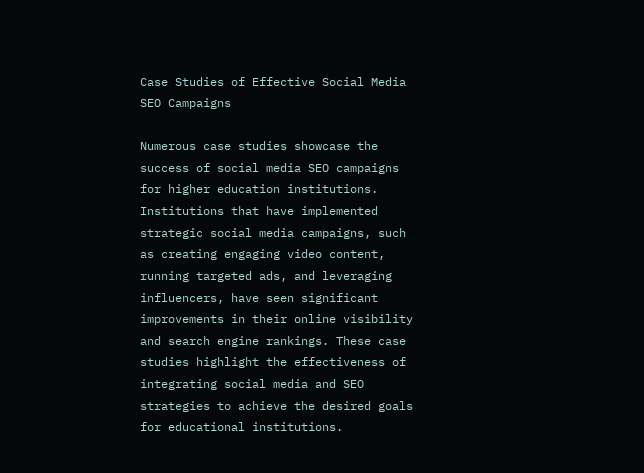Case Studies of Effective Social Media SEO Campaigns

Numerous case studies showcase the success of social media SEO campaigns for higher education institutions. Institutions that have implemented strategic social media campaigns, such as creating engaging video content, running targeted ads, and leveraging influencers, have seen significant improvements in their online visibility and search engine rankings. These case studies highlight the effectiveness of integrating social media and SEO strategies to achieve the desired goals for educational institutions.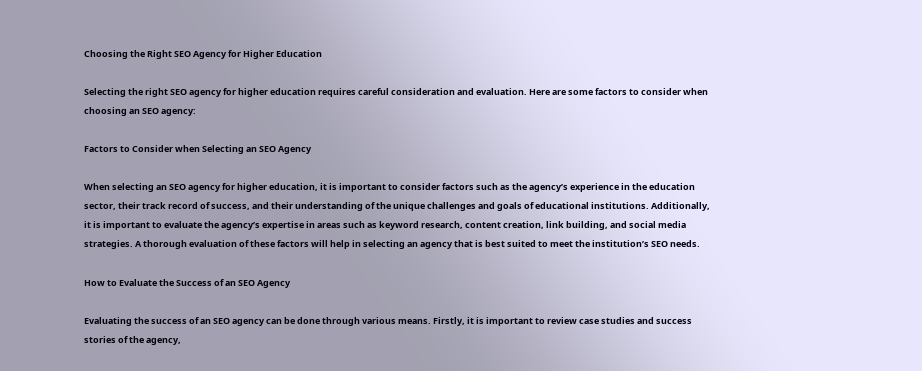Choosing the Right SEO Agency for Higher Education

Selecting the right SEO agency for higher education requires careful consideration and evaluation. Here are some factors to consider when choosing an SEO agency:

Factors to Consider when Selecting an SEO Agency

When selecting an SEO agency for higher education, it is important to consider factors such as the agency’s experience in the education sector, their track record of success, and their understanding of the unique challenges and goals of educational institutions. Additionally, it is important to evaluate the agency’s expertise in areas such as keyword research, content creation, link building, and social media strategies. A thorough evaluation of these factors will help in selecting an agency that is best suited to meet the institution’s SEO needs.

How to Evaluate the Success of an SEO Agency

Evaluating the success of an SEO agency can be done through various means. Firstly, it is important to review case studies and success stories of the agency,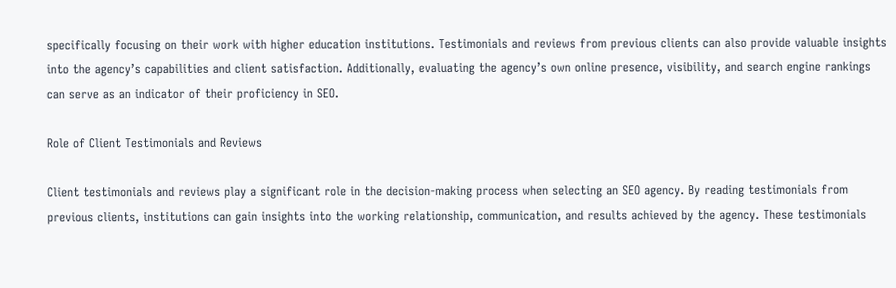specifically focusing on their work with higher education institutions. Testimonials and reviews from previous clients can also provide valuable insights into the agency’s capabilities and client satisfaction. Additionally, evaluating the agency’s own online presence, visibility, and search engine rankings can serve as an indicator of their proficiency in SEO.

Role of Client Testimonials and Reviews

Client testimonials and reviews play a significant role in the decision-making process when selecting an SEO agency. By reading testimonials from previous clients, institutions can gain insights into the working relationship, communication, and results achieved by the agency. These testimonials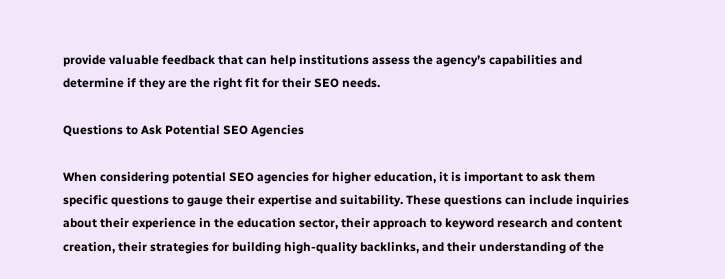provide valuable feedback that can help institutions assess the agency’s capabilities and determine if they are the right fit for their SEO needs.

Questions to Ask Potential SEO Agencies

When considering potential SEO agencies for higher education, it is important to ask them specific questions to gauge their expertise and suitability. These questions can include inquiries about their experience in the education sector, their approach to keyword research and content creation, their strategies for building high-quality backlinks, and their understanding of the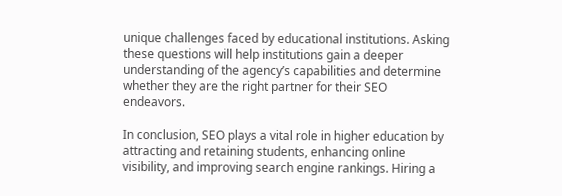unique challenges faced by educational institutions. Asking these questions will help institutions gain a deeper understanding of the agency’s capabilities and determine whether they are the right partner for their SEO endeavors.

In conclusion, SEO plays a vital role in higher education by attracting and retaining students, enhancing online visibility, and improving search engine rankings. Hiring a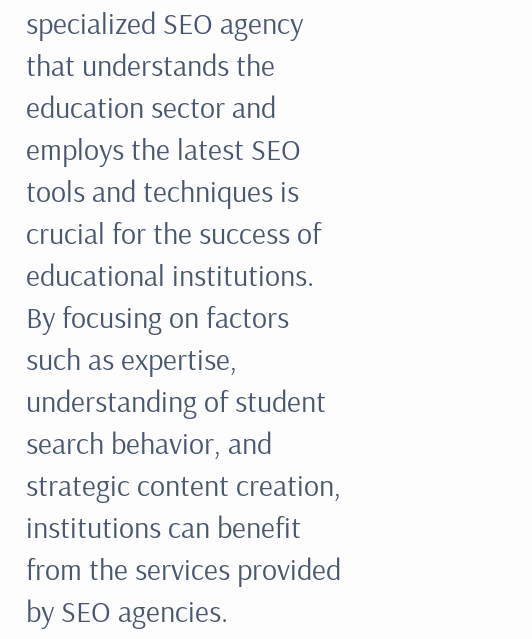specialized SEO agency that understands the education sector and employs the latest SEO tools and techniques is crucial for the success of educational institutions. By focusing on factors such as expertise, understanding of student search behavior, and strategic content creation, institutions can benefit from the services provided by SEO agencies.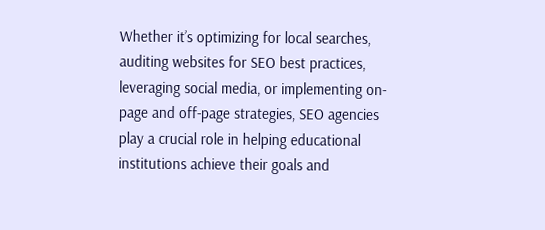Whether it’s optimizing for local searches, auditing websites for SEO best practices, leveraging social media, or implementing on-page and off-page strategies, SEO agencies play a crucial role in helping educational institutions achieve their goals and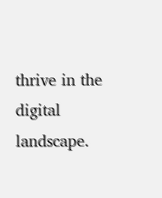thrive in the digital landscape.